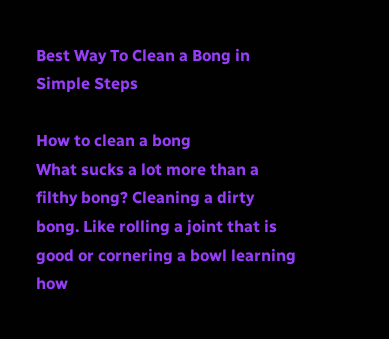Best Way To Clean a Bong in Simple Steps

How to clean a bong
What sucks a lot more than a filthy bong? Cleaning a dirty bong. Like rolling a joint that is good or cornering a bowl learning how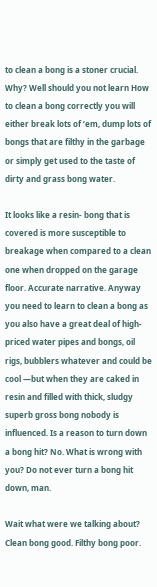to clean a bong is a stoner crucial. Why? Well should you not learn How to clean a bong correctly you will either break lots of ’em, dump lots of bongs that are filthy in the garbage or simply get used to the taste of dirty and grass bong water.

It looks like a resin- bong that is covered is more susceptible to breakage when compared to a clean one when dropped on the garage floor. Accurate narrative. Anyway you need to learn to clean a bong as you also have a great deal of high-priced water pipes and bongs, oil rigs, bubblers whatever and could be cool —but when they are caked in resin and filled with thick, sludgy superb gross bong nobody is influenced. Is a reason to turn down a bong hit? No. What is wrong with you? Do not ever turn a bong hit down, man.

Wait what were we talking about? Clean bong good. Filthy bong poor.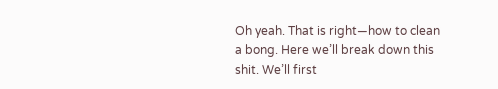Oh yeah. That is right—how to clean a bong. Here we’ll break down this shit. We’ll first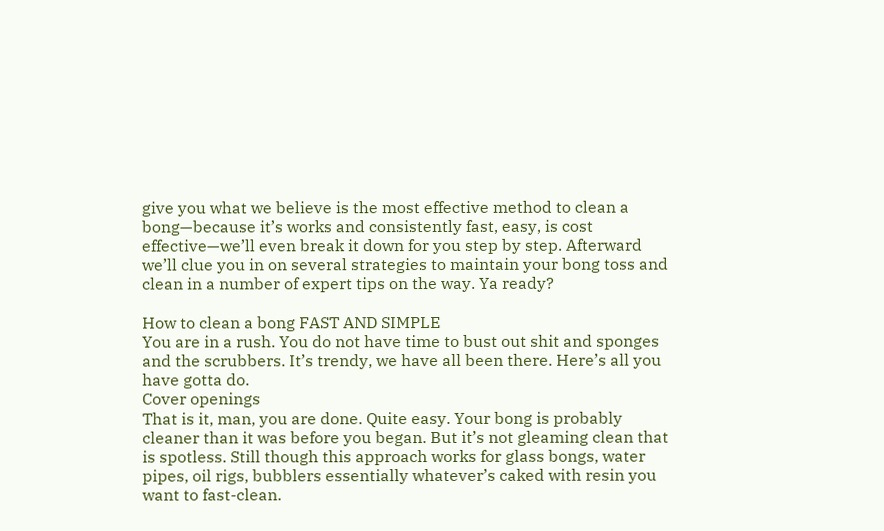give you what we believe is the most effective method to clean a bong—because it’s works and consistently fast, easy, is cost effective—we’ll even break it down for you step by step. Afterward we’ll clue you in on several strategies to maintain your bong toss and clean in a number of expert tips on the way. Ya ready?

How to clean a bong FAST AND SIMPLE
You are in a rush. You do not have time to bust out shit and sponges and the scrubbers. It’s trendy, we have all been there. Here’s all you have gotta do.
Cover openings
That is it, man, you are done. Quite easy. Your bong is probably cleaner than it was before you began. But it’s not gleaming clean that is spotless. Still though this approach works for glass bongs, water pipes, oil rigs, bubblers essentially whatever’s caked with resin you want to fast-clean.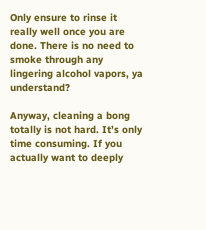Only ensure to rinse it really well once you are done. There is no need to smoke through any lingering alcohol vapors, ya understand?

Anyway, cleaning a bong totally is not hard. It’s only time consuming. If you actually want to deeply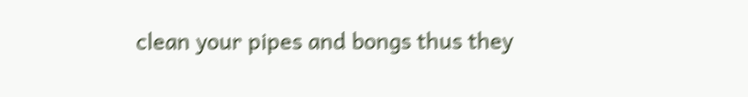clean your pipes and bongs thus they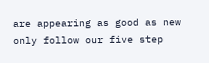are appearing as good as new only follow our five step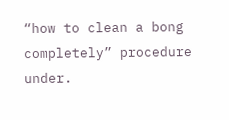“how to clean a bong completely” procedure under.